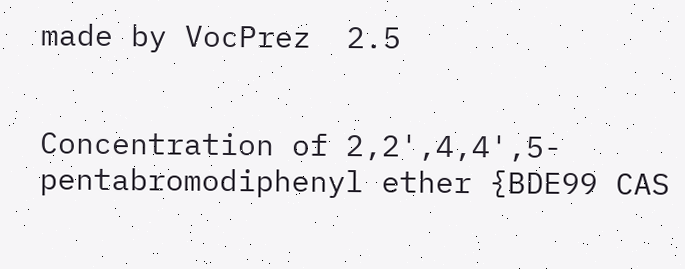made by VocPrez  2.5


Concentration of 2,2',4,4',5-pentabromodiphenyl ether {BDE99 CAS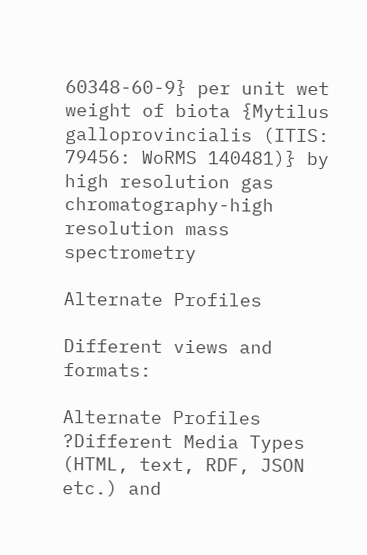60348-60-9} per unit wet weight of biota {Mytilus galloprovincialis (ITIS: 79456: WoRMS 140481)} by high resolution gas chromatography-high resolution mass spectrometry

Alternate Profiles

Different views and formats:

Alternate Profiles ?Different Media Types (HTML, text, RDF, JSON etc.) and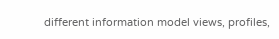different information model views, profiles,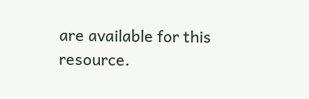are available for this resource.